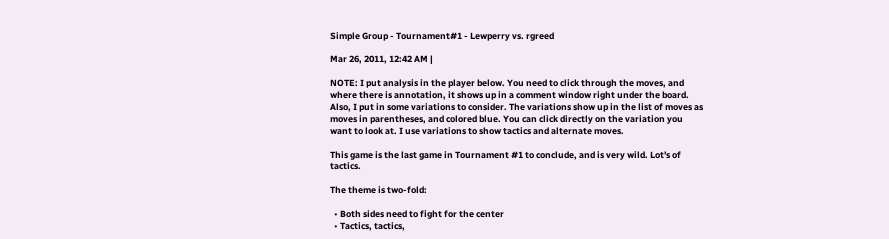Simple Group - Tournament#1 - Lewperry vs. rgreed

Mar 26, 2011, 12:42 AM |

NOTE: I put analysis in the player below. You need to click through the moves, and where there is annotation, it shows up in a comment window right under the board. Also, I put in some variations to consider. The variations show up in the list of moves as moves in parentheses, and colored blue. You can click directly on the variation you want to look at. I use variations to show tactics and alternate moves.

This game is the last game in Tournament #1 to conclude, and is very wild. Lot's of tactics.

The theme is two-fold:

  • Both sides need to fight for the center
  • Tactics, tactics,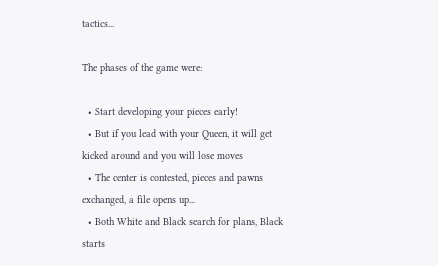tactics...

The phases of the game were:

  • Start developing your pieces early!
  • But if you lead with your Queen, it will get kicked around and you will lose moves
  • The center is contested, pieces and pawns exchanged, a file opens up...
  • Both White and Black search for plans, Black starts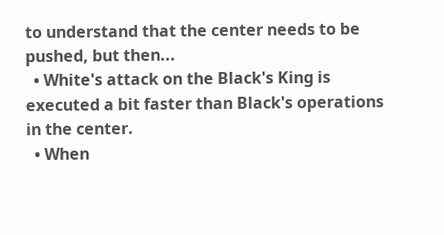to understand that the center needs to be pushed, but then...
  • White's attack on the Black's King is executed a bit faster than Black's operations in the center.
  • When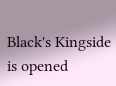Black's Kingside is opened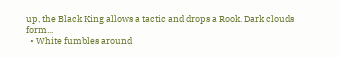up, the Black King allows a tactic and drops a Rook. Dark clouds form...
  • White fumbles around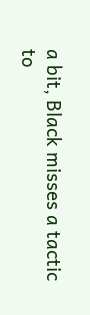a bit, Black misses a tactic to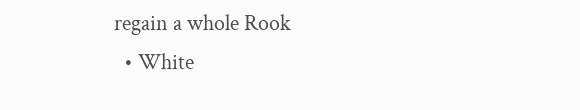regain a whole Rook
  • White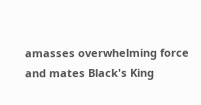amasses overwhelming force and mates Black's King